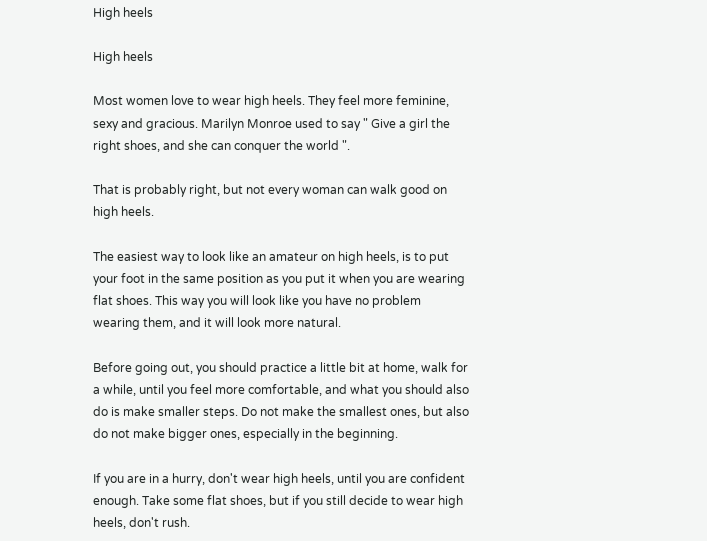High heels

High heels

Most women love to wear high heels. They feel more feminine, sexy and gracious. Marilyn Monroe used to say " Give a girl the right shoes, and she can conquer the world ".

That is probably right, but not every woman can walk good on high heels.

The easiest way to look like an amateur on high heels, is to put your foot in the same position as you put it when you are wearing flat shoes. This way you will look like you have no problem wearing them, and it will look more natural.

Before going out, you should practice a little bit at home, walk for a while, until you feel more comfortable, and what you should also do is make smaller steps. Do not make the smallest ones, but also do not make bigger ones, especially in the beginning.

If you are in a hurry, don't wear high heels, until you are confident enough. Take some flat shoes, but if you still decide to wear high heels, don't rush.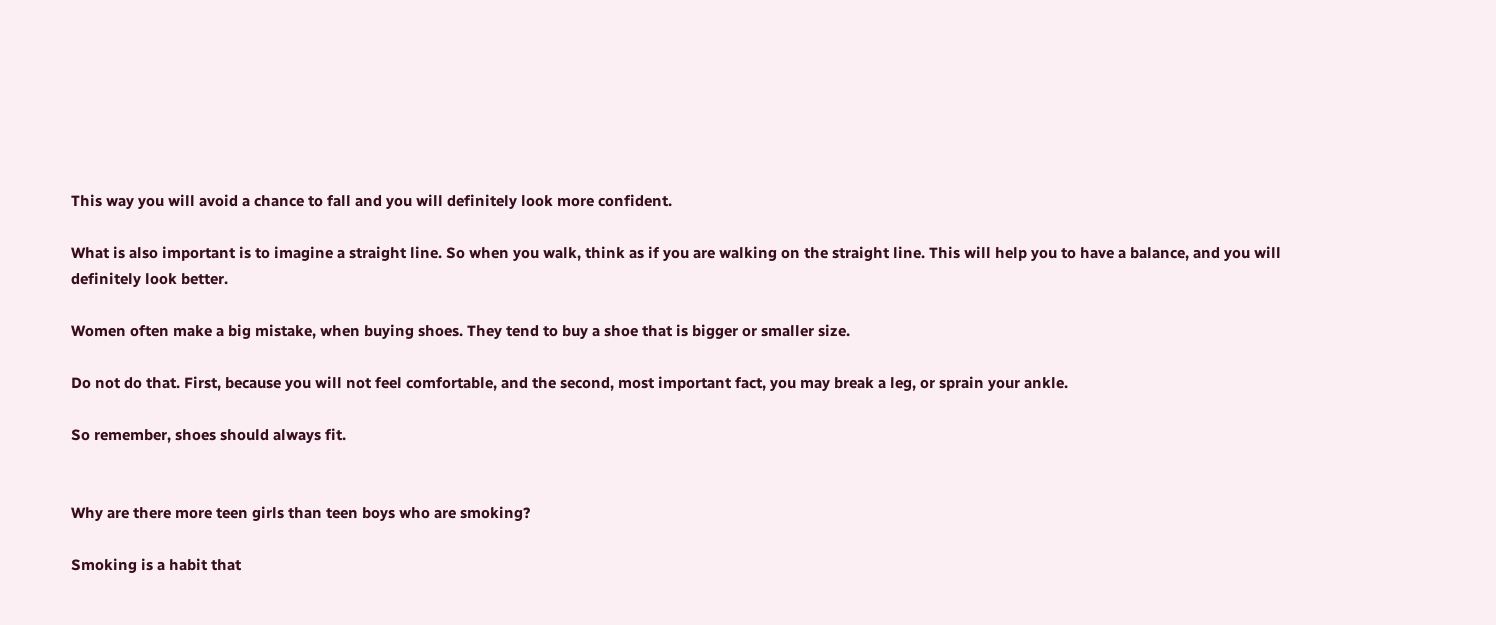This way you will avoid a chance to fall and you will definitely look more confident.

What is also important is to imagine a straight line. So when you walk, think as if you are walking on the straight line. This will help you to have a balance, and you will definitely look better.

Women often make a big mistake, when buying shoes. They tend to buy a shoe that is bigger or smaller size.

Do not do that. First, because you will not feel comfortable, and the second, most important fact, you may break a leg, or sprain your ankle.

So remember, shoes should always fit.


Why are there more teen girls than teen boys who are smoking?

Smoking is a habit that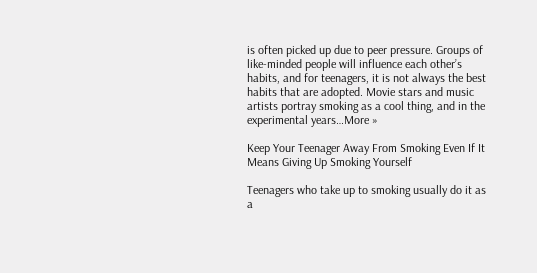is often picked up due to peer pressure. Groups of like-minded people will influence each other’s habits, and for teenagers, it is not always the best habits that are adopted. Movie stars and music artists portray smoking as a cool thing, and in the experimental years…More »

Keep Your Teenager Away From Smoking Even If It Means Giving Up Smoking Yourself

Teenagers who take up to smoking usually do it as a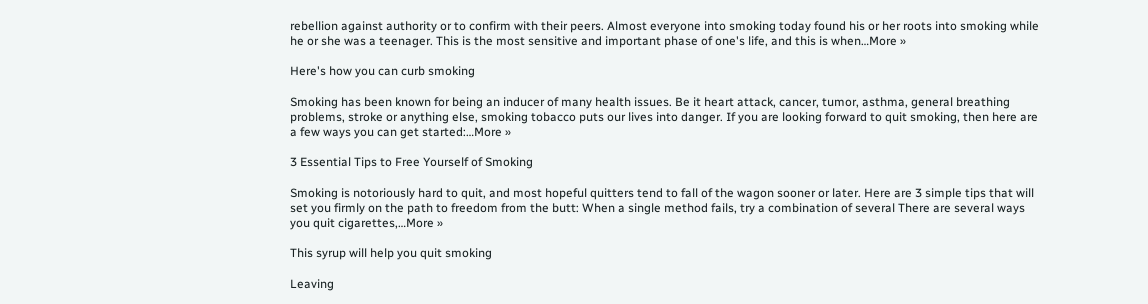rebellion against authority or to confirm with their peers. Almost everyone into smoking today found his or her roots into smoking while he or she was a teenager. This is the most sensitive and important phase of one's life, and this is when…More »

Here's how you can curb smoking

Smoking has been known for being an inducer of many health issues. Be it heart attack, cancer, tumor, asthma, general breathing problems, stroke or anything else, smoking tobacco puts our lives into danger. If you are looking forward to quit smoking, then here are a few ways you can get started:…More »

3 Essential Tips to Free Yourself of Smoking

Smoking is notoriously hard to quit, and most hopeful quitters tend to fall of the wagon sooner or later. Here are 3 simple tips that will set you firmly on the path to freedom from the butt: When a single method fails, try a combination of several There are several ways you quit cigarettes,…More »

This syrup will help you quit smoking

Leaving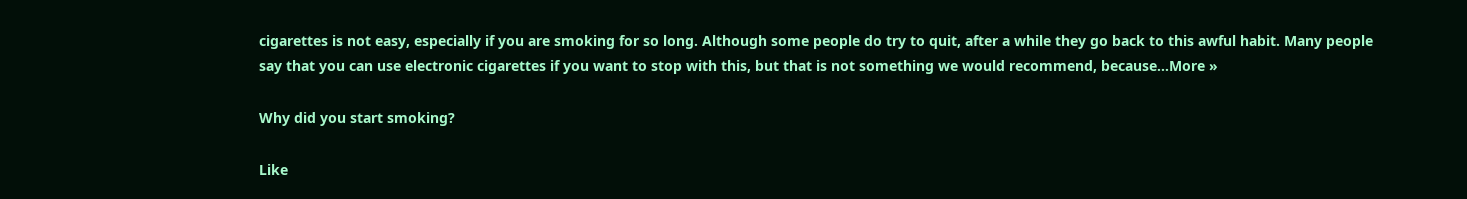cigarettes is not easy, especially if you are smoking for so long. Although some people do try to quit, after a while they go back to this awful habit. Many people say that you can use electronic cigarettes if you want to stop with this, but that is not something we would recommend, because…More »

Why did you start smoking?

Like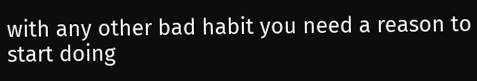with any other bad habit you need a reason to start doing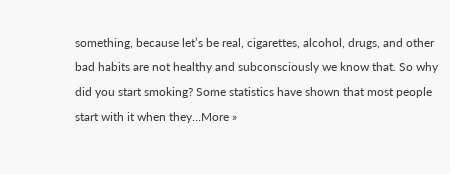something, because let’s be real, cigarettes, alcohol, drugs, and other bad habits are not healthy and subconsciously we know that. So why did you start smoking? Some statistics have shown that most people start with it when they…More »